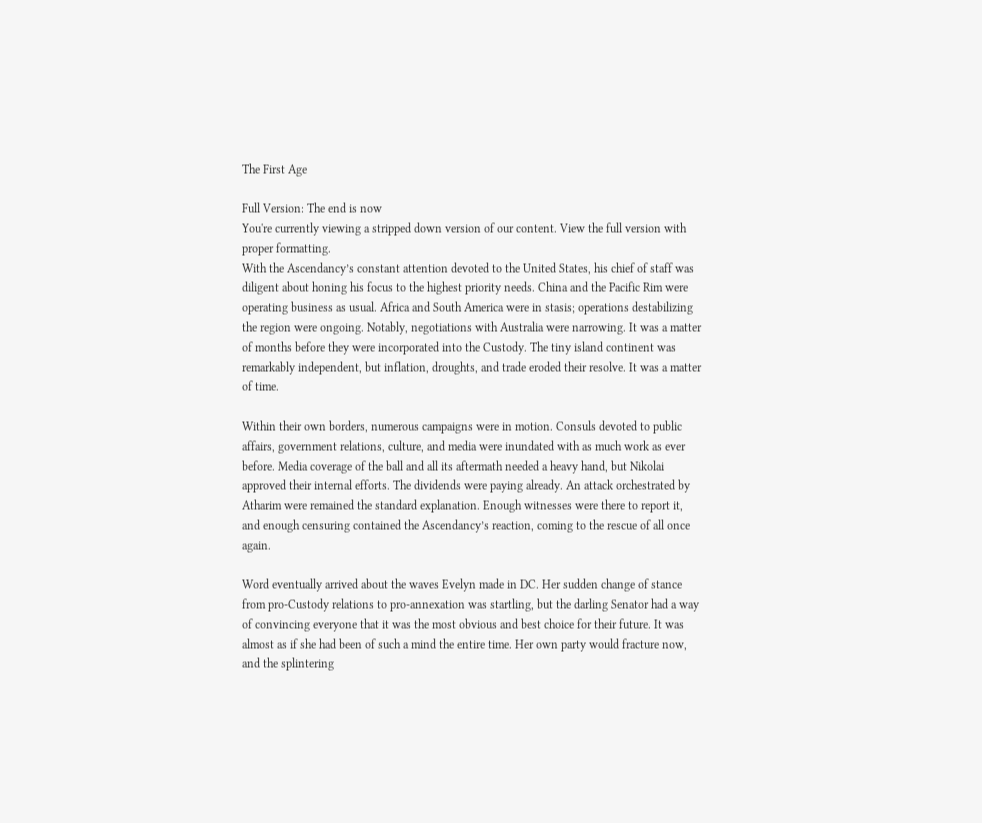The First Age

Full Version: The end is now
You're currently viewing a stripped down version of our content. View the full version with proper formatting.
With the Ascendancy’s constant attention devoted to the United States, his chief of staff was diligent about honing his focus to the highest priority needs. China and the Pacific Rim were operating business as usual. Africa and South America were in stasis; operations destabilizing the region were ongoing. Notably, negotiations with Australia were narrowing. It was a matter of months before they were incorporated into the Custody. The tiny island continent was remarkably independent, but inflation, droughts, and trade eroded their resolve. It was a matter of time.

Within their own borders, numerous campaigns were in motion. Consuls devoted to public affairs, government relations, culture, and media were inundated with as much work as ever before. Media coverage of the ball and all its aftermath needed a heavy hand, but Nikolai approved their internal efforts. The dividends were paying already. An attack orchestrated by Atharim were remained the standard explanation. Enough witnesses were there to report it, and enough censuring contained the Ascendancy’s reaction, coming to the rescue of all once again.

Word eventually arrived about the waves Evelyn made in DC. Her sudden change of stance from pro-Custody relations to pro-annexation was startling, but the darling Senator had a way of convincing everyone that it was the most obvious and best choice for their future. It was almost as if she had been of such a mind the entire time. Her own party would fracture now, and the splintering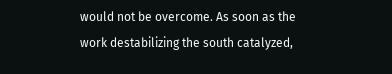would not be overcome. As soon as the work destabilizing the south catalyzed,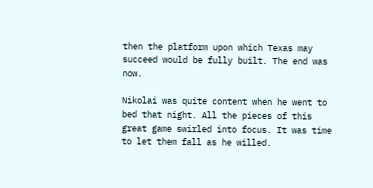then the platform upon which Texas may succeed would be fully built. The end was now.

Nikolai was quite content when he went to bed that night. All the pieces of this great game swirled into focus. It was time to let them fall as he willed.